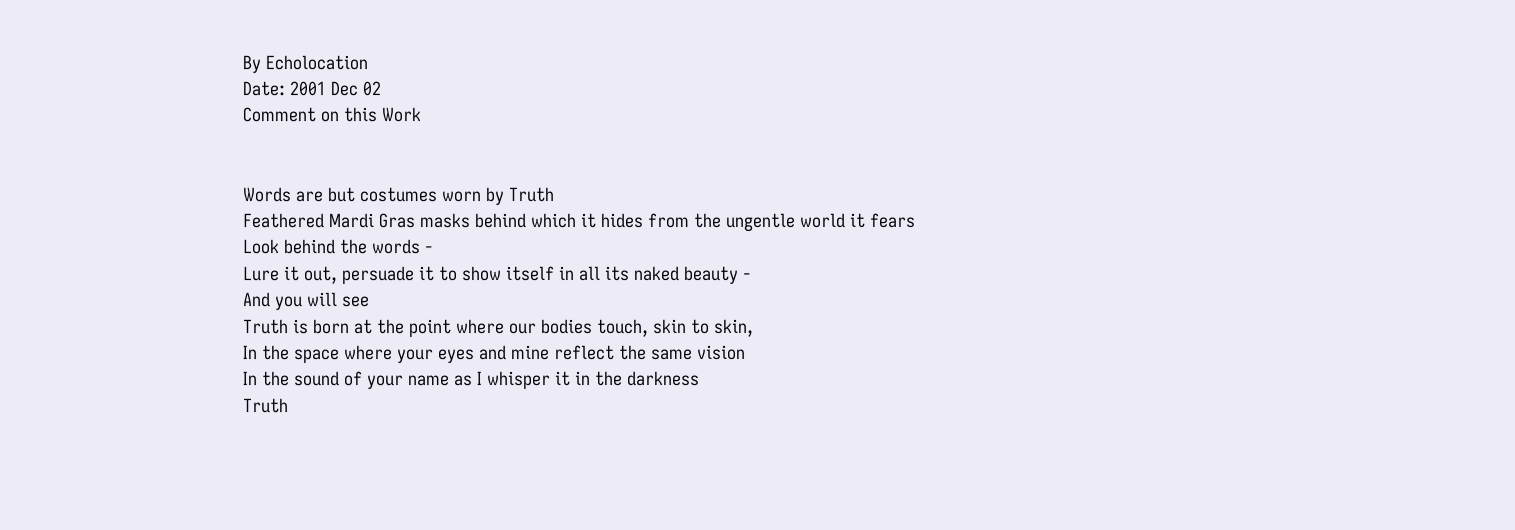By Echolocation
Date: 2001 Dec 02
Comment on this Work


Words are but costumes worn by Truth
Feathered Mardi Gras masks behind which it hides from the ungentle world it fears
Look behind the words -
Lure it out, persuade it to show itself in all its naked beauty -
And you will see
Truth is born at the point where our bodies touch, skin to skin,
In the space where your eyes and mine reflect the same vision
In the sound of your name as I whisper it in the darkness
Truth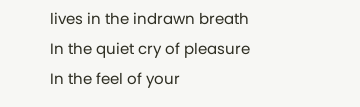lives in the indrawn breath
In the quiet cry of pleasure
In the feel of your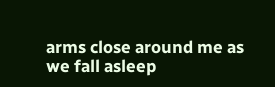arms close around me as we fall asleep